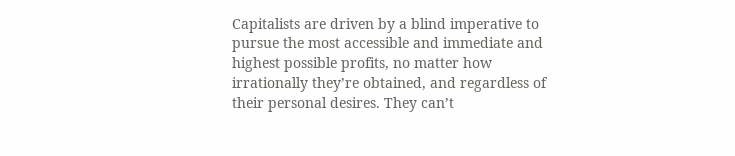Capitalists are driven by a blind imperative to pursue the most accessible and immediate and highest possible profits, no matter how irrationally they’re obtained, and regardless of their personal desires. They can’t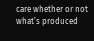care whether or not what’s produced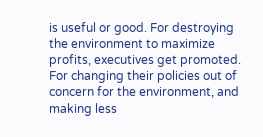is useful or good. For destroying the environment to maximize profits, executives get promoted. For changing their policies out of concern for the environment, and making less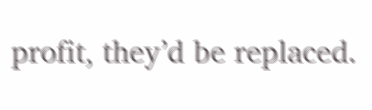profit, they’d be replaced.